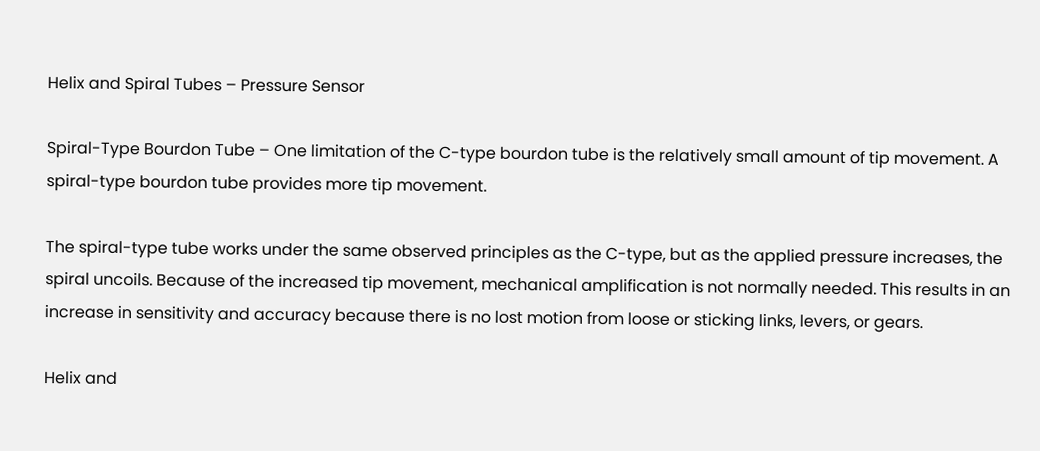Helix and Spiral Tubes – Pressure Sensor

Spiral-Type Bourdon Tube – One limitation of the C-type bourdon tube is the relatively small amount of tip movement. A spiral-type bourdon tube provides more tip movement.

The spiral-type tube works under the same observed principles as the C-type, but as the applied pressure increases, the spiral uncoils. Because of the increased tip movement, mechanical amplification is not normally needed. This results in an increase in sensitivity and accuracy because there is no lost motion from loose or sticking links, levers, or gears.

Helix and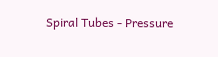Spiral Tubes - Pressure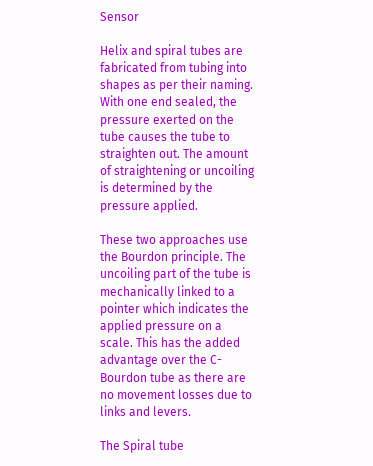Sensor

Helix and spiral tubes are fabricated from tubing into shapes as per their naming. With one end sealed, the pressure exerted on the tube causes the tube to straighten out. The amount of straightening or uncoiling is determined by the pressure applied.

These two approaches use the Bourdon principle. The uncoiling part of the tube is mechanically linked to a pointer which indicates the applied pressure on a scale. This has the added advantage over the C-Bourdon tube as there are no movement losses due to links and levers.

The Spiral tube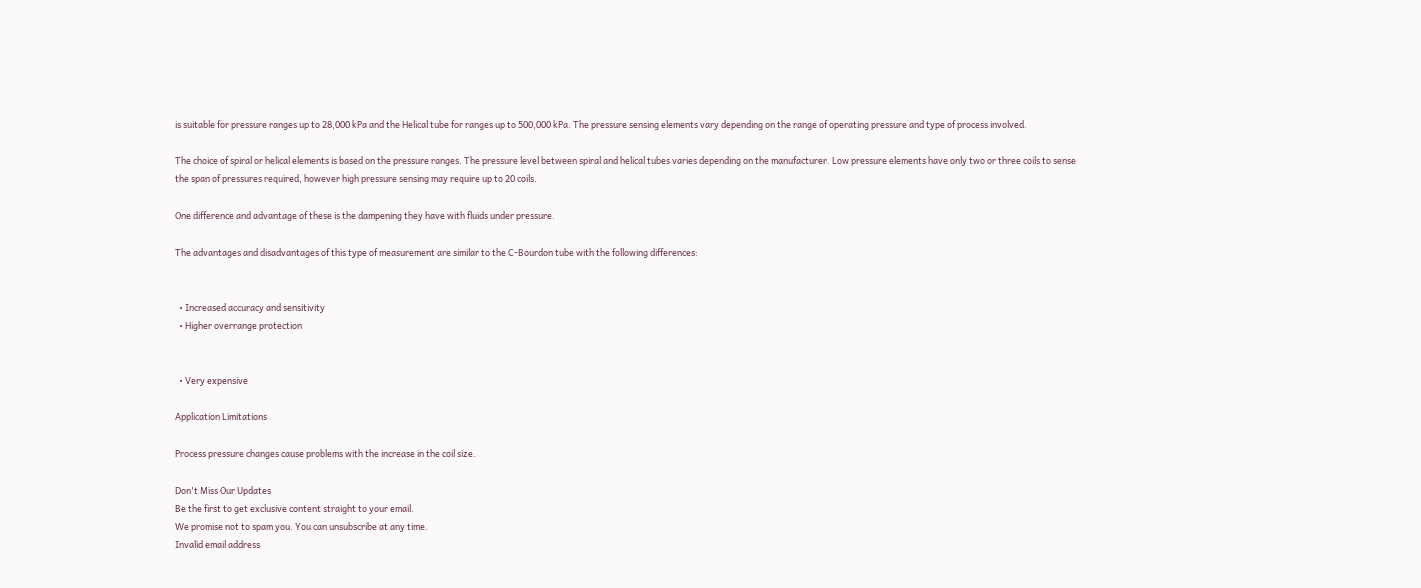is suitable for pressure ranges up to 28,000 kPa and the Helical tube for ranges up to 500,000 kPa. The pressure sensing elements vary depending on the range of operating pressure and type of process involved.

The choice of spiral or helical elements is based on the pressure ranges. The pressure level between spiral and helical tubes varies depending on the manufacturer. Low pressure elements have only two or three coils to sense the span of pressures required, however high pressure sensing may require up to 20 coils.

One difference and advantage of these is the dampening they have with fluids under pressure.

The advantages and disadvantages of this type of measurement are similar to the C-Bourdon tube with the following differences:


  • Increased accuracy and sensitivity
  • Higher overrange protection


  • Very expensive

Application Limitations

Process pressure changes cause problems with the increase in the coil size.

Don't Miss Our Updates
Be the first to get exclusive content straight to your email.
We promise not to spam you. You can unsubscribe at any time.
Invalid email address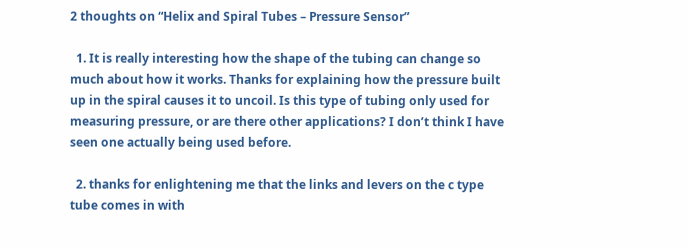2 thoughts on “Helix and Spiral Tubes – Pressure Sensor”

  1. It is really interesting how the shape of the tubing can change so much about how it works. Thanks for explaining how the pressure built up in the spiral causes it to uncoil. Is this type of tubing only used for measuring pressure, or are there other applications? I don’t think I have seen one actually being used before.

  2. thanks for enlightening me that the links and levers on the c type tube comes in with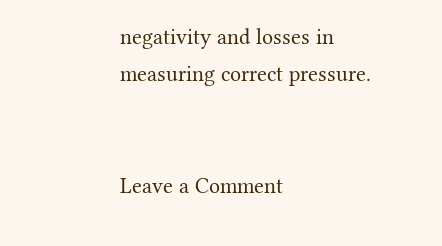negativity and losses in measuring correct pressure.


Leave a Comment